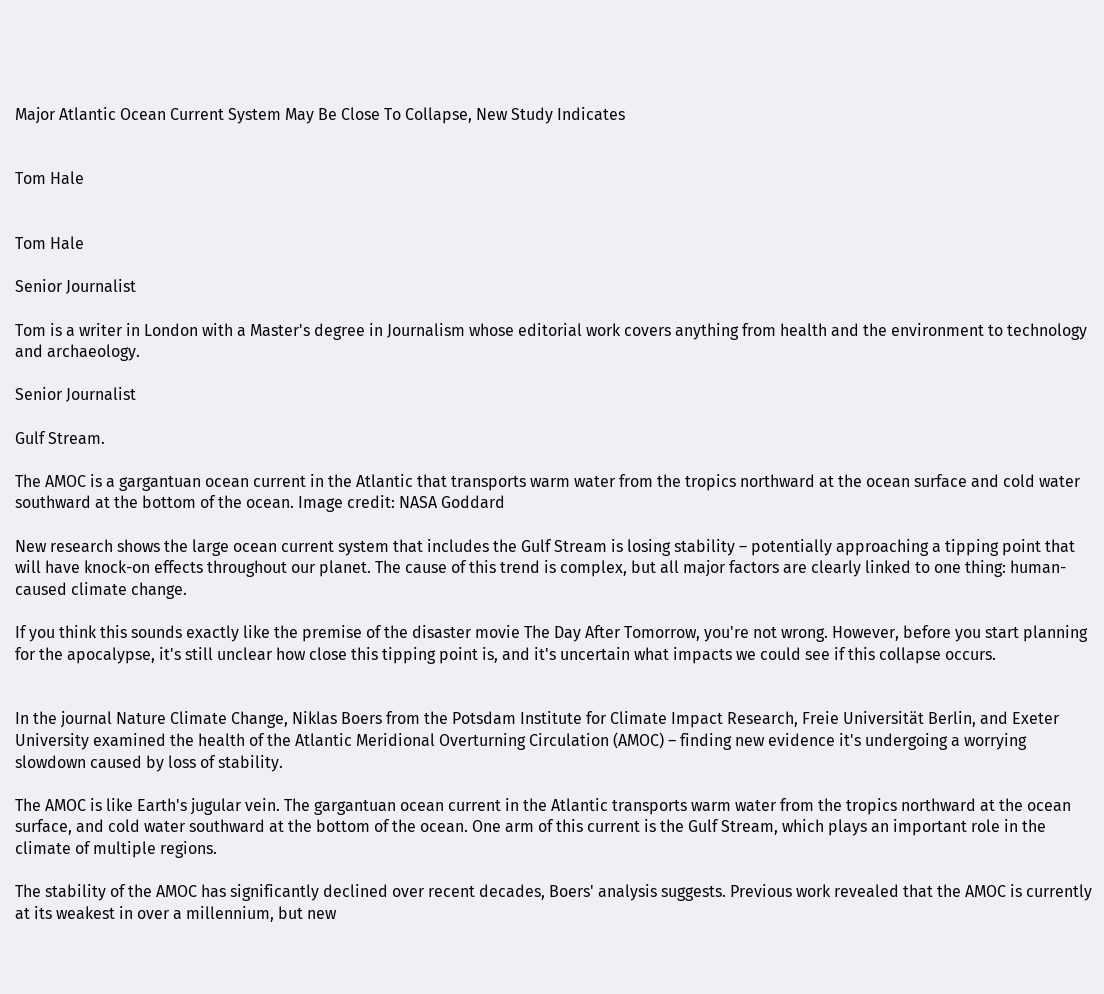Major Atlantic Ocean Current System May Be Close To Collapse, New Study Indicates


Tom Hale


Tom Hale

Senior Journalist

Tom is a writer in London with a Master's degree in Journalism whose editorial work covers anything from health and the environment to technology and archaeology.

Senior Journalist

Gulf Stream.

The AMOC is a gargantuan ocean current in the Atlantic that transports warm water from the tropics northward at the ocean surface and cold water southward at the bottom of the ocean. Image credit: NASA Goddard

New research shows the large ocean current system that includes the Gulf Stream is losing stability – potentially approaching a tipping point that will have knock-on effects throughout our planet. The cause of this trend is complex, but all major factors are clearly linked to one thing: human-caused climate change.

If you think this sounds exactly like the premise of the disaster movie The Day After Tomorrow, you're not wrong. However, before you start planning for the apocalypse, it's still unclear how close this tipping point is, and it's uncertain what impacts we could see if this collapse occurs.


In the journal Nature Climate Change, Niklas Boers from the Potsdam Institute for Climate Impact Research, Freie Universität Berlin, and Exeter University examined the health of the Atlantic Meridional Overturning Circulation (AMOC) – finding new evidence it's undergoing a worrying slowdown caused by loss of stability.

The AMOC is like Earth's jugular vein. The gargantuan ocean current in the Atlantic transports warm water from the tropics northward at the ocean surface, and cold water southward at the bottom of the ocean. One arm of this current is the Gulf Stream, which plays an important role in the climate of multiple regions.

The stability of the AMOC has significantly declined over recent decades, Boers' analysis suggests. Previous work revealed that the AMOC is currently at its weakest in over a millennium, but new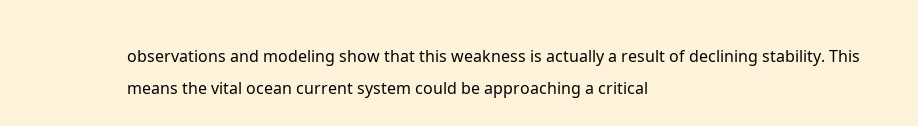observations and modeling show that this weakness is actually a result of declining stability. This means the vital ocean current system could be approaching a critical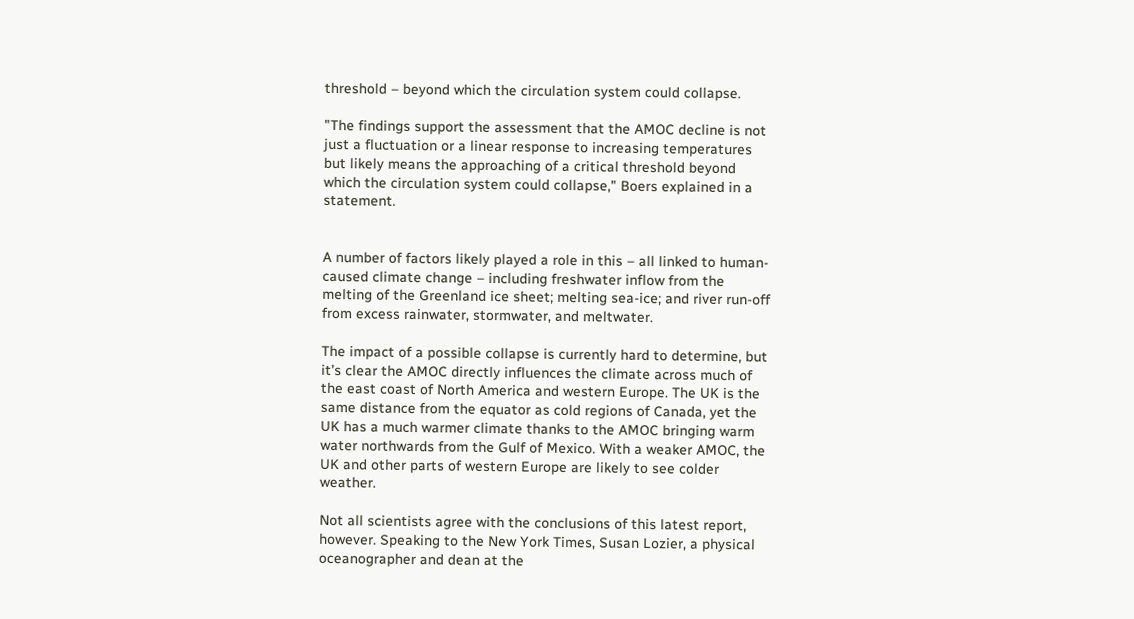threshold – beyond which the circulation system could collapse.

"The findings support the assessment that the AMOC decline is not just a fluctuation or a linear response to increasing temperatures but likely means the approaching of a critical threshold beyond which the circulation system could collapse," Boers explained in a statement.


A number of factors likely played a role in this – all linked to human-caused climate change – including freshwater inflow from the melting of the Greenland ice sheet; melting sea-ice; and river run-off from excess rainwater, stormwater, and meltwater.

The impact of a possible collapse is currently hard to determine, but it’s clear the AMOC directly influences the climate across much of the east coast of North America and western Europe. The UK is the same distance from the equator as cold regions of Canada, yet the UK has a much warmer climate thanks to the AMOC bringing warm water northwards from the Gulf of Mexico. With a weaker AMOC, the UK and other parts of western Europe are likely to see colder weather.

Not all scientists agree with the conclusions of this latest report, however. Speaking to the New York Times, Susan Lozier, a physical oceanographer and dean at the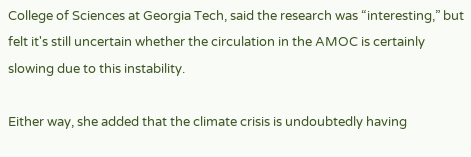College of Sciences at Georgia Tech, said the research was “interesting,” but felt it's still uncertain whether the circulation in the AMOC is certainly slowing due to this instability.

Either way, she added that the climate crisis is undoubtedly having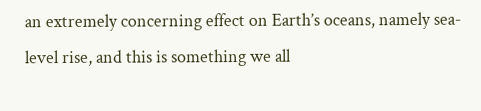an extremely concerning effect on Earth’s oceans, namely sea-level rise, and this is something we all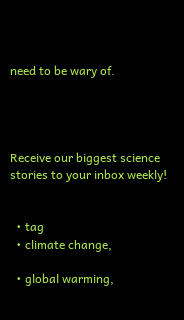need to be wary of.




Receive our biggest science stories to your inbox weekly!


  • tag
  • climate change,

  • global warming,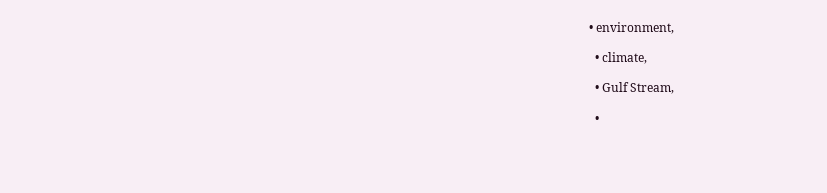• environment,

  • climate,

  • Gulf Stream,

  •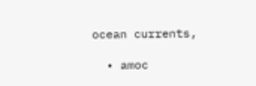ocean currents,

  • amoc